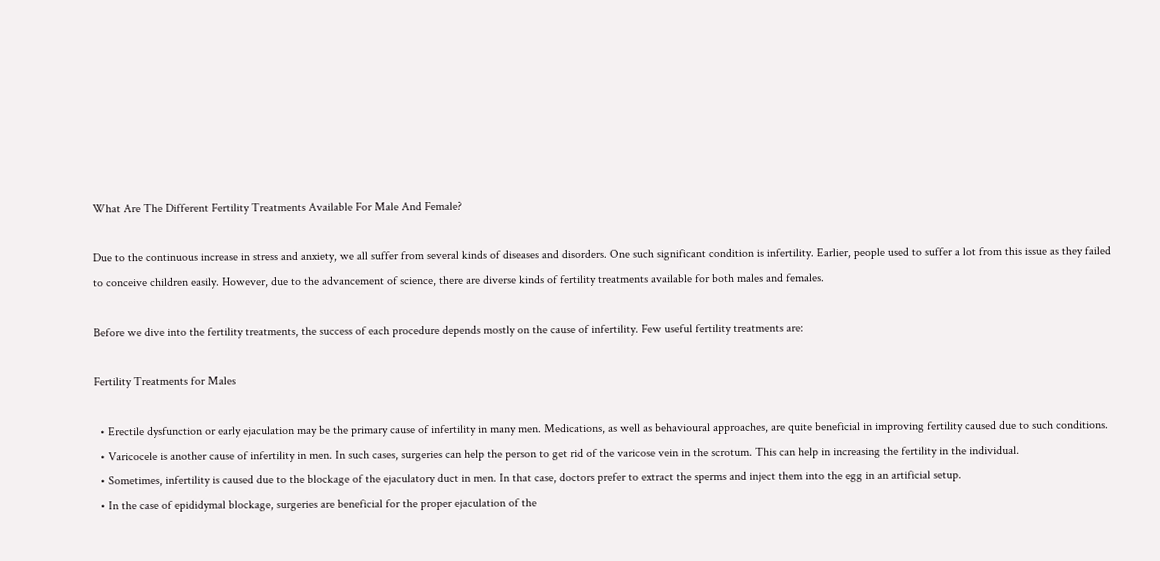What Are The Different Fertility Treatments Available For Male And Female?

Due to the continuous increase in stress and anxiety, we all suffer from several kinds of diseases and disorders. One such significant condition is infertility. Earlier, people used to suffer a lot from this issue as they failed to conceive children easily. However, due to the advancement of science, there are diverse kinds of fertility treatments available for both males and females.

Before we dive into the fertility treatments, the success of each procedure depends mostly on the cause of infertility. Few useful fertility treatments are:

Fertility Treatments for Males

  • Erectile dysfunction or early ejaculation may be the primary cause of infertility in many men. Medications, as well as behavioural approaches, are quite beneficial in improving fertility caused due to such conditions.
  • Varicocele is another cause of infertility in men. In such cases, surgeries can help the person to get rid of the varicose vein in the scrotum. This can help in increasing the fertility in the individual.
  • Sometimes, infertility is caused due to the blockage of the ejaculatory duct in men. In that case, doctors prefer to extract the sperms and inject them into the egg in an artificial setup.
  • In the case of epididymal blockage, surgeries are beneficial for the proper ejaculation of the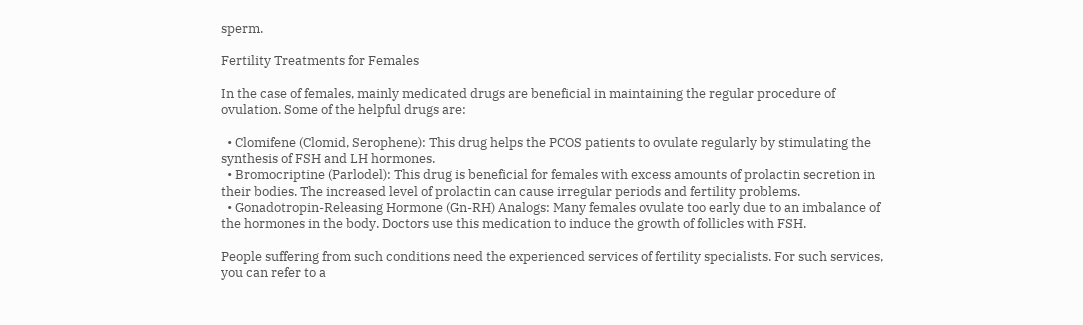sperm.

Fertility Treatments for Females

In the case of females, mainly medicated drugs are beneficial in maintaining the regular procedure of ovulation. Some of the helpful drugs are:

  • Clomifene (Clomid, Serophene): This drug helps the PCOS patients to ovulate regularly by stimulating the synthesis of FSH and LH hormones.
  • Bromocriptine (Parlodel): This drug is beneficial for females with excess amounts of prolactin secretion in their bodies. The increased level of prolactin can cause irregular periods and fertility problems.
  • Gonadotropin-Releasing Hormone (Gn-RH) Analogs: Many females ovulate too early due to an imbalance of the hormones in the body. Doctors use this medication to induce the growth of follicles with FSH.

People suffering from such conditions need the experienced services of fertility specialists. For such services, you can refer to a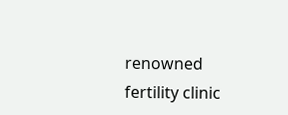renowned fertility clinic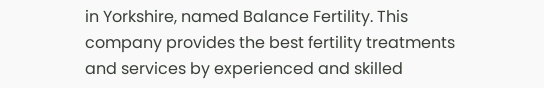in Yorkshire, named Balance Fertility. This company provides the best fertility treatments and services by experienced and skilled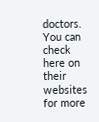doctors. You can check here on their websites for more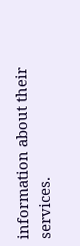information about their services.